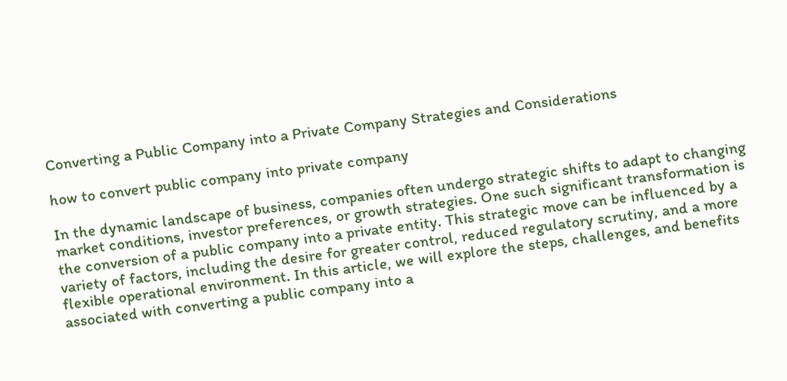Converting a Public Company into a Private Company Strategies and Considerations

how to convert public company into private company

In the dynamic landscape of business, companies often undergo strategic shifts to adapt to changing market conditions, investor preferences, or growth strategies. One such significant transformation is the conversion of a public company into a private entity. This strategic move can be influenced by a variety of factors, including the desire for greater control, reduced regulatory scrutiny, and a more flexible operational environment. In this article, we will explore the steps, challenges, and benefits associated with converting a public company into a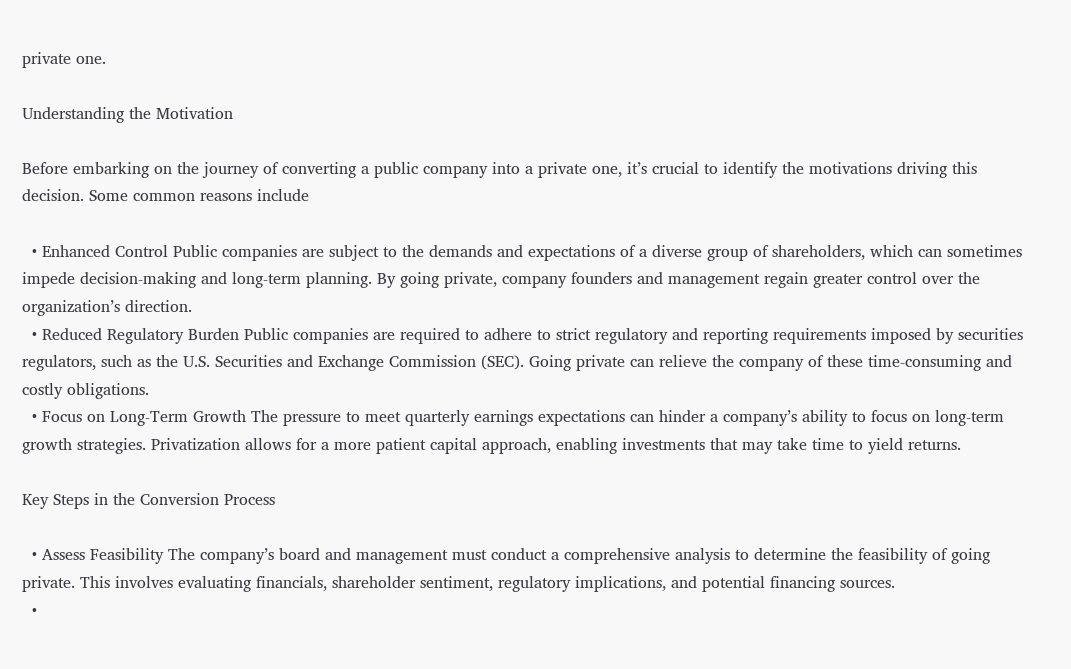private one.

Understanding the Motivation

Before embarking on the journey of converting a public company into a private one, it’s crucial to identify the motivations driving this decision. Some common reasons include

  • Enhanced Control Public companies are subject to the demands and expectations of a diverse group of shareholders, which can sometimes impede decision-making and long-term planning. By going private, company founders and management regain greater control over the organization’s direction.
  • Reduced Regulatory Burden Public companies are required to adhere to strict regulatory and reporting requirements imposed by securities regulators, such as the U.S. Securities and Exchange Commission (SEC). Going private can relieve the company of these time-consuming and costly obligations.
  • Focus on Long-Term Growth The pressure to meet quarterly earnings expectations can hinder a company’s ability to focus on long-term growth strategies. Privatization allows for a more patient capital approach, enabling investments that may take time to yield returns.

Key Steps in the Conversion Process

  • Assess Feasibility The company’s board and management must conduct a comprehensive analysis to determine the feasibility of going private. This involves evaluating financials, shareholder sentiment, regulatory implications, and potential financing sources.
  •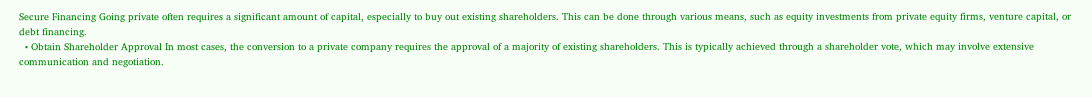Secure Financing Going private often requires a significant amount of capital, especially to buy out existing shareholders. This can be done through various means, such as equity investments from private equity firms, venture capital, or debt financing.
  • Obtain Shareholder Approval In most cases, the conversion to a private company requires the approval of a majority of existing shareholders. This is typically achieved through a shareholder vote, which may involve extensive communication and negotiation.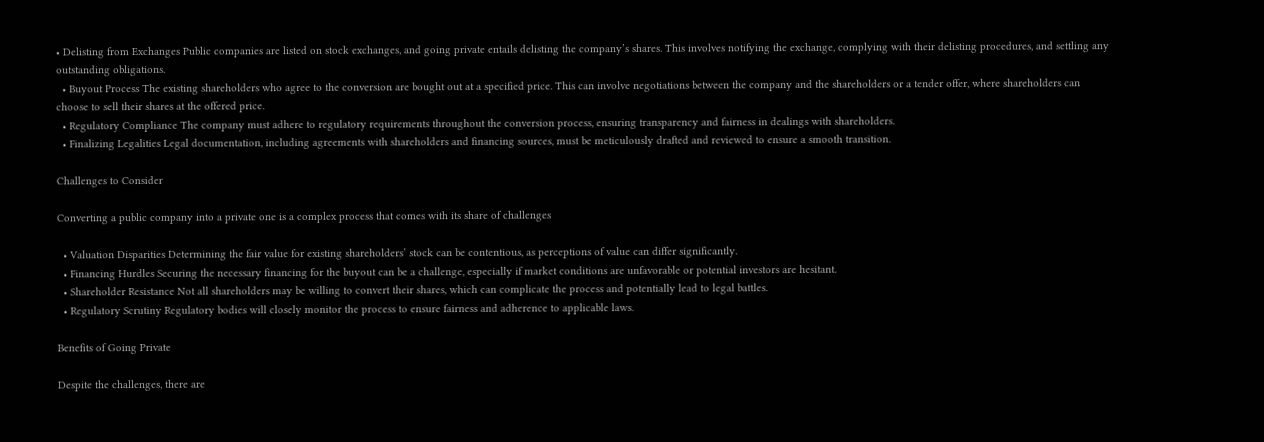• Delisting from Exchanges Public companies are listed on stock exchanges, and going private entails delisting the company’s shares. This involves notifying the exchange, complying with their delisting procedures, and settling any outstanding obligations.
  • Buyout Process The existing shareholders who agree to the conversion are bought out at a specified price. This can involve negotiations between the company and the shareholders or a tender offer, where shareholders can choose to sell their shares at the offered price.
  • Regulatory Compliance The company must adhere to regulatory requirements throughout the conversion process, ensuring transparency and fairness in dealings with shareholders.
  • Finalizing Legalities Legal documentation, including agreements with shareholders and financing sources, must be meticulously drafted and reviewed to ensure a smooth transition.

Challenges to Consider

Converting a public company into a private one is a complex process that comes with its share of challenges

  • Valuation Disparities Determining the fair value for existing shareholders’ stock can be contentious, as perceptions of value can differ significantly.
  • Financing Hurdles Securing the necessary financing for the buyout can be a challenge, especially if market conditions are unfavorable or potential investors are hesitant.
  • Shareholder Resistance Not all shareholders may be willing to convert their shares, which can complicate the process and potentially lead to legal battles.
  • Regulatory Scrutiny Regulatory bodies will closely monitor the process to ensure fairness and adherence to applicable laws.

Benefits of Going Private

Despite the challenges, there are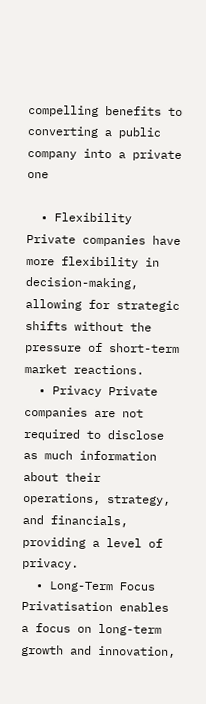compelling benefits to converting a public company into a private one

  • Flexibility Private companies have more flexibility in decision-making, allowing for strategic shifts without the pressure of short-term market reactions.
  • Privacy Private companies are not required to disclose as much information about their operations, strategy, and financials, providing a level of privacy.
  • Long-Term Focus Privatisation enables a focus on long-term growth and innovation,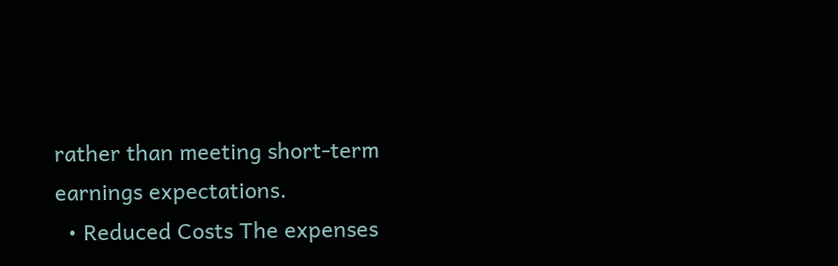rather than meeting short-term earnings expectations.
  • Reduced Costs The expenses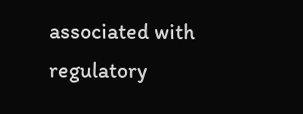associated with regulatory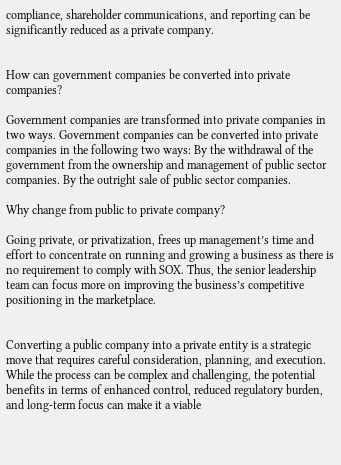compliance, shareholder communications, and reporting can be significantly reduced as a private company.


How can government companies be converted into private companies?

Government companies are transformed into private companies in two ways. Government companies can be converted into private companies in the following two ways: By the withdrawal of the government from the ownership and management of public sector companies. By the outright sale of public sector companies.

Why change from public to private company?

Going private, or privatization, frees up management’s time and effort to concentrate on running and growing a business as there is no requirement to comply with SOX. Thus, the senior leadership team can focus more on improving the business’s competitive positioning in the marketplace.


Converting a public company into a private entity is a strategic move that requires careful consideration, planning, and execution. While the process can be complex and challenging, the potential benefits in terms of enhanced control, reduced regulatory burden, and long-term focus can make it a viable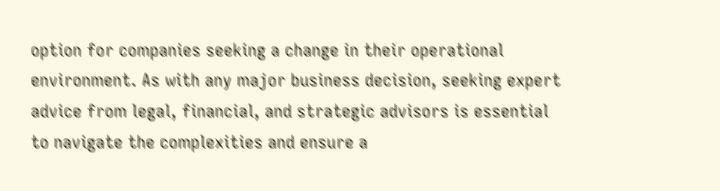option for companies seeking a change in their operational environment. As with any major business decision, seeking expert advice from legal, financial, and strategic advisors is essential to navigate the complexities and ensure a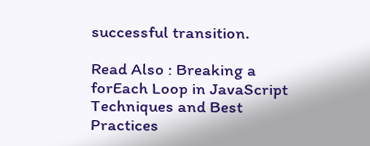successful transition.

Read Also : Breaking a forEach Loop in JavaScript Techniques and Best Practices